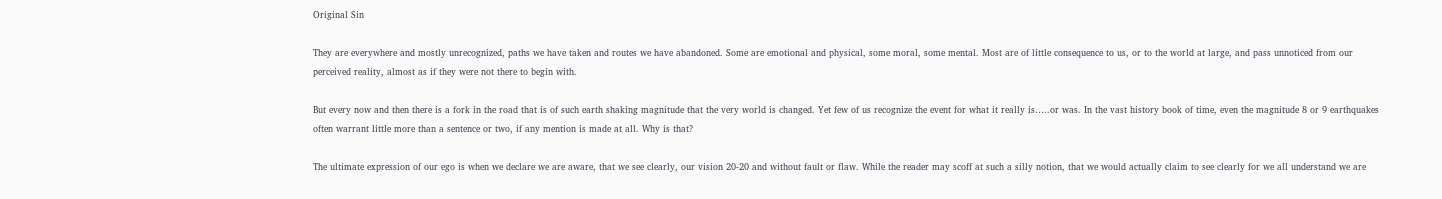Original Sin

They are everywhere and mostly unrecognized, paths we have taken and routes we have abandoned. Some are emotional and physical, some moral, some mental. Most are of little consequence to us, or to the world at large, and pass unnoticed from our perceived reality, almost as if they were not there to begin with.

But every now and then there is a fork in the road that is of such earth shaking magnitude that the very world is changed. Yet few of us recognize the event for what it really is…..or was. In the vast history book of time, even the magnitude 8 or 9 earthquakes often warrant little more than a sentence or two, if any mention is made at all. Why is that?

The ultimate expression of our ego is when we declare we are aware, that we see clearly, our vision 20-20 and without fault or flaw. While the reader may scoff at such a silly notion, that we would actually claim to see clearly for we all understand we are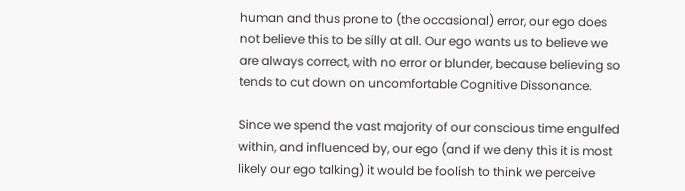human and thus prone to (the occasional) error, our ego does not believe this to be silly at all. Our ego wants us to believe we are always correct, with no error or blunder, because believing so tends to cut down on uncomfortable Cognitive Dissonance.

Since we spend the vast majority of our conscious time engulfed within, and influenced by, our ego (and if we deny this it is most likely our ego talking) it would be foolish to think we perceive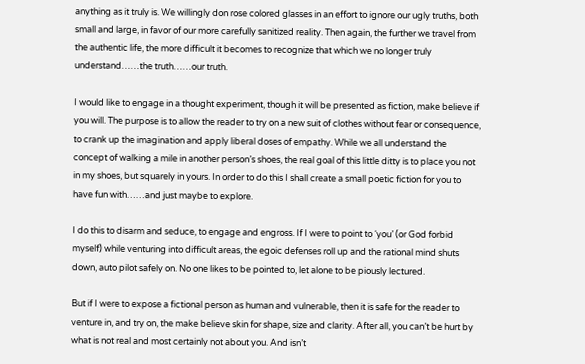anything as it truly is. We willingly don rose colored glasses in an effort to ignore our ugly truths, both small and large, in favor of our more carefully sanitized reality. Then again, the further we travel from the authentic life, the more difficult it becomes to recognize that which we no longer truly understand……the truth……our truth.

I would like to engage in a thought experiment, though it will be presented as fiction, make believe if you will. The purpose is to allow the reader to try on a new suit of clothes without fear or consequence, to crank up the imagination and apply liberal doses of empathy. While we all understand the concept of walking a mile in another person’s shoes, the real goal of this little ditty is to place you not in my shoes, but squarely in yours. In order to do this I shall create a small poetic fiction for you to have fun with……and just maybe to explore.

I do this to disarm and seduce, to engage and engross. If I were to point to ‘you’ (or God forbid myself) while venturing into difficult areas, the egoic defenses roll up and the rational mind shuts down, auto pilot safely on. No one likes to be pointed to, let alone to be piously lectured.

But if I were to expose a fictional person as human and vulnerable, then it is safe for the reader to venture in, and try on, the make believe skin for shape, size and clarity. After all, you can’t be hurt by what is not real and most certainly not about you. And isn’t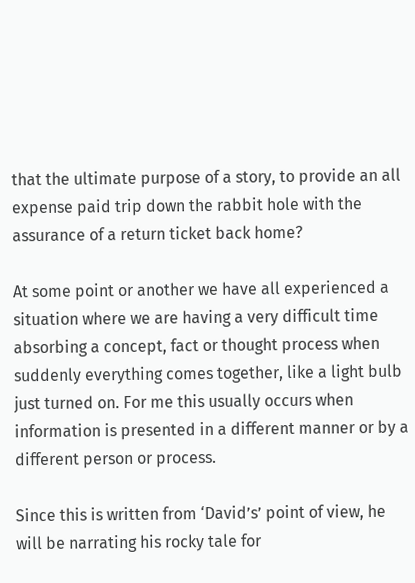that the ultimate purpose of a story, to provide an all expense paid trip down the rabbit hole with the assurance of a return ticket back home?

At some point or another we have all experienced a situation where we are having a very difficult time absorbing a concept, fact or thought process when suddenly everything comes together, like a light bulb just turned on. For me this usually occurs when information is presented in a different manner or by a different person or process.

Since this is written from ‘David’s’ point of view, he will be narrating his rocky tale for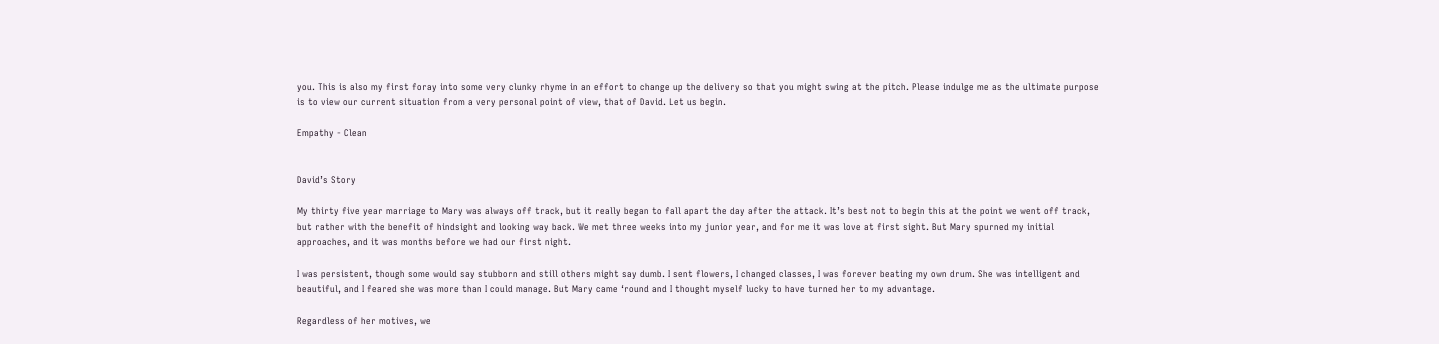you. This is also my first foray into some very clunky rhyme in an effort to change up the delivery so that you might swing at the pitch. Please indulge me as the ultimate purpose is to view our current situation from a very personal point of view, that of David. Let us begin.

Empathy - Clean


David’s Story

My thirty five year marriage to Mary was always off track, but it really began to fall apart the day after the attack. It’s best not to begin this at the point we went off track, but rather with the benefit of hindsight and looking way back. We met three weeks into my junior year, and for me it was love at first sight. But Mary spurned my initial approaches, and it was months before we had our first night.

I was persistent, though some would say stubborn and still others might say dumb. I sent flowers, I changed classes, I was forever beating my own drum. She was intelligent and beautiful, and I feared she was more than I could manage. But Mary came ‘round and I thought myself lucky to have turned her to my advantage.

Regardless of her motives, we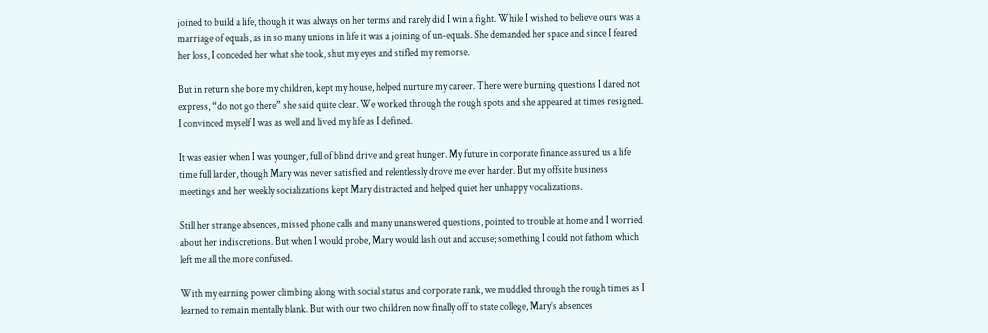joined to build a life, though it was always on her terms and rarely did I win a fight. While I wished to believe ours was a marriage of equals, as in so many unions in life it was a joining of un-equals. She demanded her space and since I feared her loss, I conceded her what she took, shut my eyes and stifled my remorse.

But in return she bore my children, kept my house, helped nurture my career. There were burning questions I dared not express, “do not go there” she said quite clear. We worked through the rough spots and she appeared at times resigned. I convinced myself I was as well and lived my life as I defined.

It was easier when I was younger, full of blind drive and great hunger. My future in corporate finance assured us a life time full larder, though Mary was never satisfied and relentlessly drove me ever harder. But my offsite business meetings and her weekly socializations kept Mary distracted and helped quiet her unhappy vocalizations.

Still her strange absences, missed phone calls and many unanswered questions, pointed to trouble at home and I worried about her indiscretions. But when I would probe, Mary would lash out and accuse; something I could not fathom which left me all the more confused.

With my earning power climbing along with social status and corporate rank, we muddled through the rough times as I learned to remain mentally blank. But with our two children now finally off to state college, Mary’s absences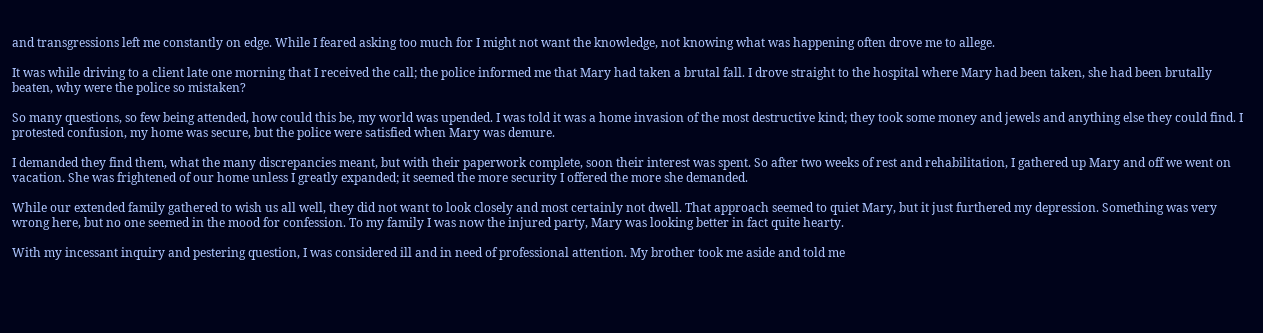and transgressions left me constantly on edge. While I feared asking too much for I might not want the knowledge, not knowing what was happening often drove me to allege.

It was while driving to a client late one morning that I received the call; the police informed me that Mary had taken a brutal fall. I drove straight to the hospital where Mary had been taken, she had been brutally beaten, why were the police so mistaken?

So many questions, so few being attended, how could this be, my world was upended. I was told it was a home invasion of the most destructive kind; they took some money and jewels and anything else they could find. I protested confusion, my home was secure, but the police were satisfied when Mary was demure.

I demanded they find them, what the many discrepancies meant, but with their paperwork complete, soon their interest was spent. So after two weeks of rest and rehabilitation, I gathered up Mary and off we went on vacation. She was frightened of our home unless I greatly expanded; it seemed the more security I offered the more she demanded.

While our extended family gathered to wish us all well, they did not want to look closely and most certainly not dwell. That approach seemed to quiet Mary, but it just furthered my depression. Something was very wrong here, but no one seemed in the mood for confession. To my family I was now the injured party, Mary was looking better in fact quite hearty.

With my incessant inquiry and pestering question, I was considered ill and in need of professional attention. My brother took me aside and told me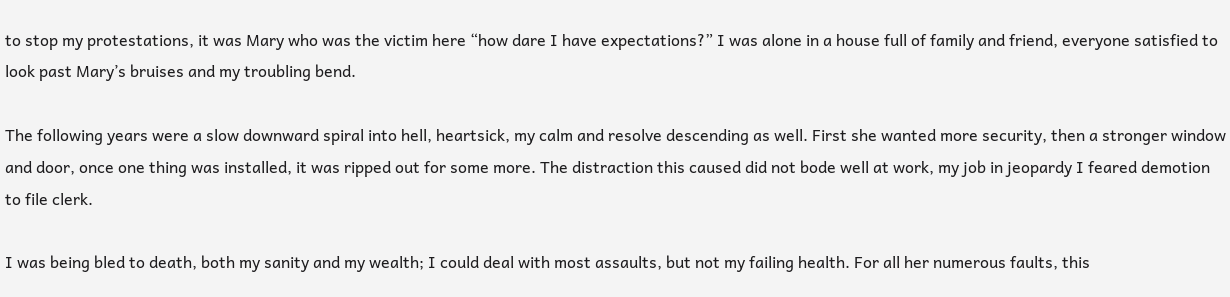to stop my protestations, it was Mary who was the victim here “how dare I have expectations?” I was alone in a house full of family and friend, everyone satisfied to look past Mary’s bruises and my troubling bend.

The following years were a slow downward spiral into hell, heartsick, my calm and resolve descending as well. First she wanted more security, then a stronger window and door, once one thing was installed, it was ripped out for some more. The distraction this caused did not bode well at work, my job in jeopardy I feared demotion to file clerk.

I was being bled to death, both my sanity and my wealth; I could deal with most assaults, but not my failing health. For all her numerous faults, this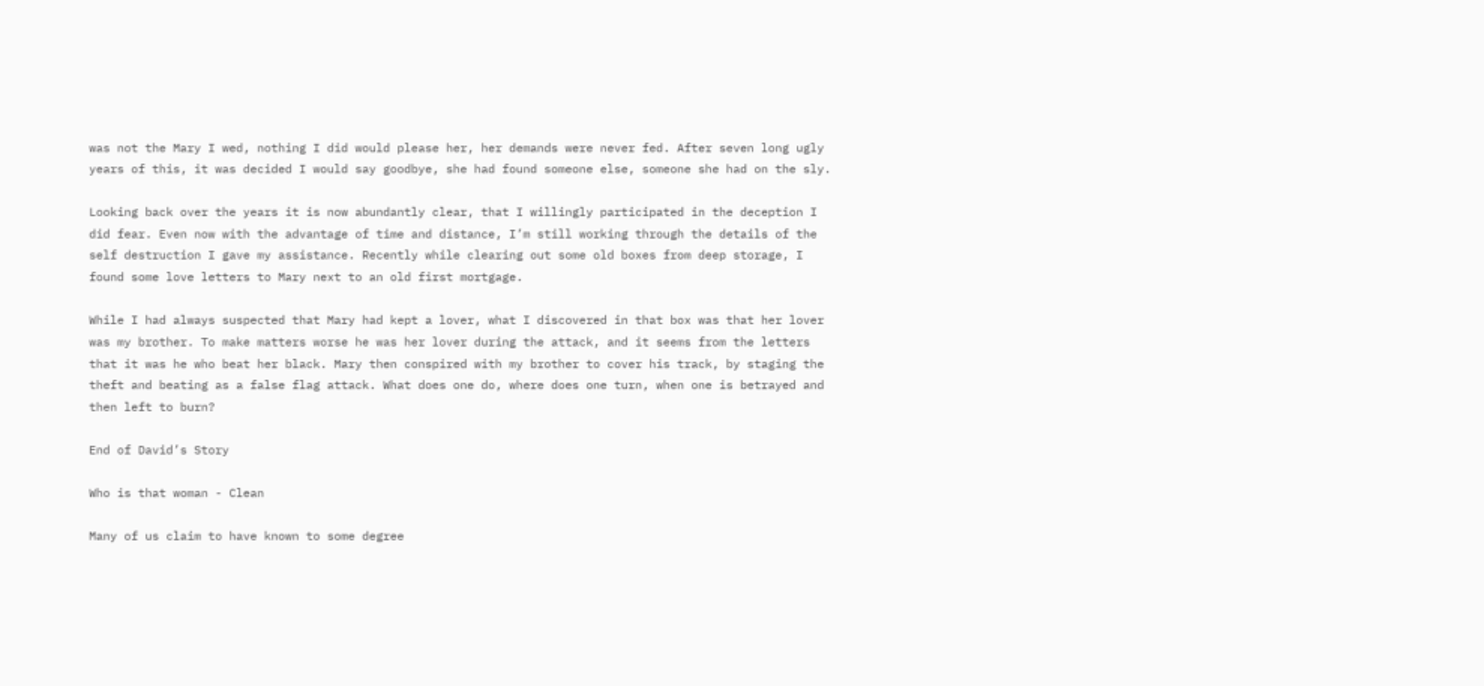was not the Mary I wed, nothing I did would please her, her demands were never fed. After seven long ugly years of this, it was decided I would say goodbye, she had found someone else, someone she had on the sly.

Looking back over the years it is now abundantly clear, that I willingly participated in the deception I did fear. Even now with the advantage of time and distance, I’m still working through the details of the self destruction I gave my assistance. Recently while clearing out some old boxes from deep storage, I found some love letters to Mary next to an old first mortgage.

While I had always suspected that Mary had kept a lover, what I discovered in that box was that her lover was my brother. To make matters worse he was her lover during the attack, and it seems from the letters that it was he who beat her black. Mary then conspired with my brother to cover his track, by staging the theft and beating as a false flag attack. What does one do, where does one turn, when one is betrayed and then left to burn?

End of David’s Story

Who is that woman - Clean

Many of us claim to have known to some degree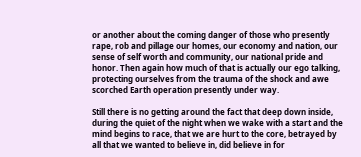or another about the coming danger of those who presently rape, rob and pillage our homes, our economy and nation, our sense of self worth and community, our national pride and honor. Then again how much of that is actually our ego talking, protecting ourselves from the trauma of the shock and awe scorched Earth operation presently under way.

Still there is no getting around the fact that deep down inside, during the quiet of the night when we wake with a start and the mind begins to race, that we are hurt to the core, betrayed by all that we wanted to believe in, did believe in for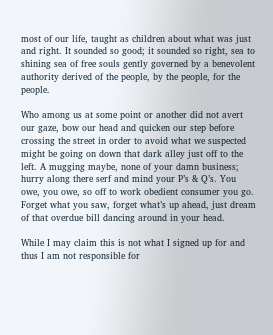most of our life, taught as children about what was just and right. It sounded so good; it sounded so right, sea to shining sea of free souls gently governed by a benevolent authority derived of the people, by the people, for the people.

Who among us at some point or another did not avert our gaze, bow our head and quicken our step before crossing the street in order to avoid what we suspected might be going on down that dark alley just off to the left. A mugging maybe, none of your damn business; hurry along there serf and mind your P’s & Q’s. You owe, you owe, so off to work obedient consumer you go. Forget what you saw, forget what’s up ahead, just dream of that overdue bill dancing around in your head.

While I may claim this is not what I signed up for and thus I am not responsible for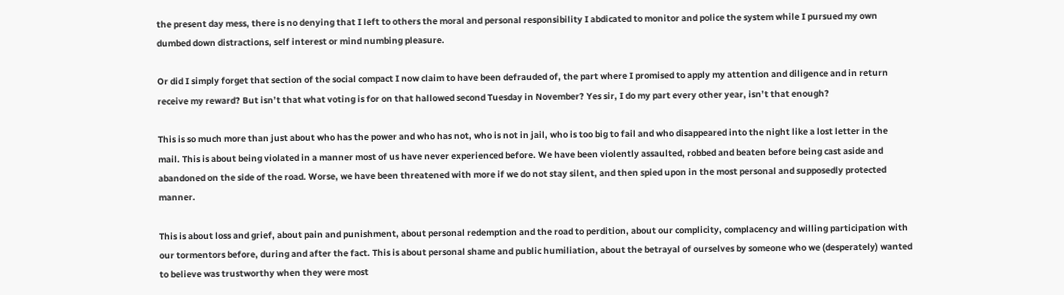the present day mess, there is no denying that I left to others the moral and personal responsibility I abdicated to monitor and police the system while I pursued my own dumbed down distractions, self interest or mind numbing pleasure.

Or did I simply forget that section of the social compact I now claim to have been defrauded of, the part where I promised to apply my attention and diligence and in return receive my reward? But isn’t that what voting is for on that hallowed second Tuesday in November? Yes sir, I do my part every other year, isn’t that enough?

This is so much more than just about who has the power and who has not, who is not in jail, who is too big to fail and who disappeared into the night like a lost letter in the mail. This is about being violated in a manner most of us have never experienced before. We have been violently assaulted, robbed and beaten before being cast aside and abandoned on the side of the road. Worse, we have been threatened with more if we do not stay silent, and then spied upon in the most personal and supposedly protected manner.

This is about loss and grief, about pain and punishment, about personal redemption and the road to perdition, about our complicity, complacency and willing participation with our tormentors before, during and after the fact. This is about personal shame and public humiliation, about the betrayal of ourselves by someone who we (desperately) wanted to believe was trustworthy when they were most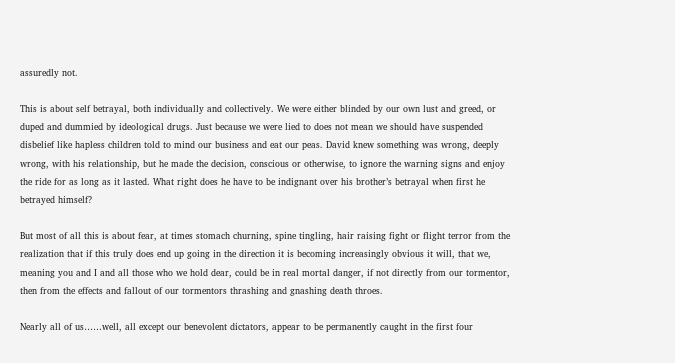assuredly not.

This is about self betrayal, both individually and collectively. We were either blinded by our own lust and greed, or duped and dummied by ideological drugs. Just because we were lied to does not mean we should have suspended disbelief like hapless children told to mind our business and eat our peas. David knew something was wrong, deeply wrong, with his relationship, but he made the decision, conscious or otherwise, to ignore the warning signs and enjoy the ride for as long as it lasted. What right does he have to be indignant over his brother’s betrayal when first he betrayed himself?

But most of all this is about fear, at times stomach churning, spine tingling, hair raising fight or flight terror from the realization that if this truly does end up going in the direction it is becoming increasingly obvious it will, that we, meaning you and I and all those who we hold dear, could be in real mortal danger, if not directly from our tormentor, then from the effects and fallout of our tormentors thrashing and gnashing death throes.

Nearly all of us……well, all except our benevolent dictators, appear to be permanently caught in the first four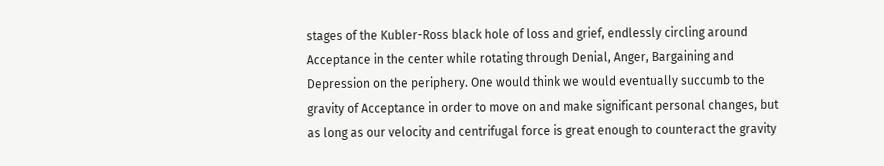stages of the Kubler-Ross black hole of loss and grief, endlessly circling around Acceptance in the center while rotating through Denial, Anger, Bargaining and Depression on the periphery. One would think we would eventually succumb to the gravity of Acceptance in order to move on and make significant personal changes, but as long as our velocity and centrifugal force is great enough to counteract the gravity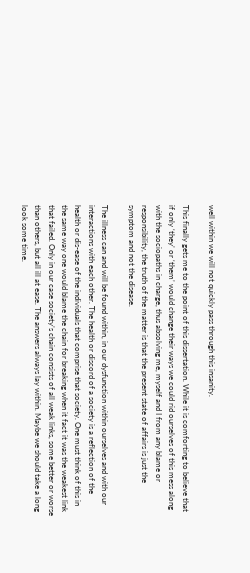well within we will not quickly pass through this insanity.

This finally gets me to the point of this dissertation. While it is comforting to believe that if only ‘they’ or ‘them’ would change their ways we could rid ourselves of this mess along with the sociopaths in charge, thus absolving me, myself and I from any blame or responsibility, the truth of the matter is that the present state of affairs is just the symptom and not the disease.

The illness can and will be found within, in our dysfunction within ourselves and with our interactions with each other. The health or discord of a society is a reflection of the health or dis-ease of the individuals that comprise that society. One must think of this in the same way one would blame the chain for breaking when it fact it was the weakest link that failed. Only in our case society’s chain consists of all weak links, some better or worse than others, but all ill at ease. The answers always lay within. Maybe we should take a long look some time.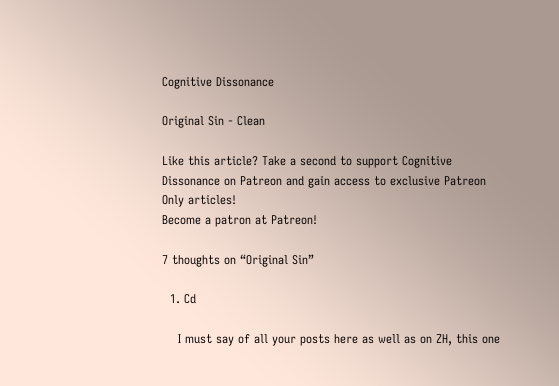Cognitive Dissonance

Original Sin - Clean

Like this article? Take a second to support Cognitive Dissonance on Patreon and gain access to exclusive Patreon Only articles!
Become a patron at Patreon!

7 thoughts on “Original Sin”

  1. Cd

    I must say of all your posts here as well as on ZH, this one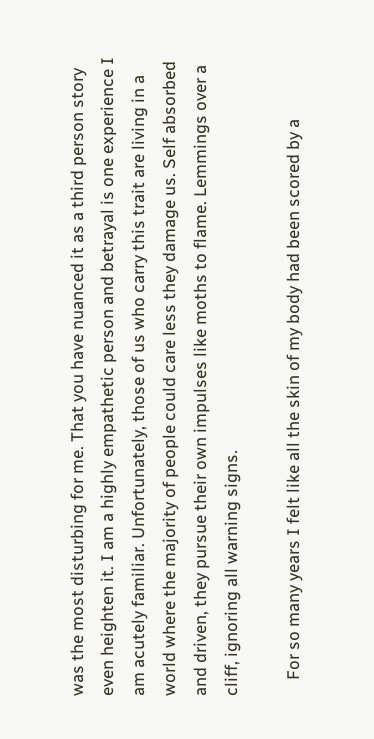was the most disturbing for me. That you have nuanced it as a third person story even heighten it. I am a highly empathetic person and betrayal is one experience I am acutely familiar. Unfortunately, those of us who carry this trait are living in a world where the majority of people could care less they damage us. Self absorbed and driven, they pursue their own impulses like moths to flame. Lemmings over a cliff, ignoring all warning signs.

    For so many years I felt like all the skin of my body had been scored by a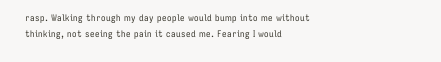rasp. Walking through my day people would bump into me without thinking, not seeing the pain it caused me. Fearing I would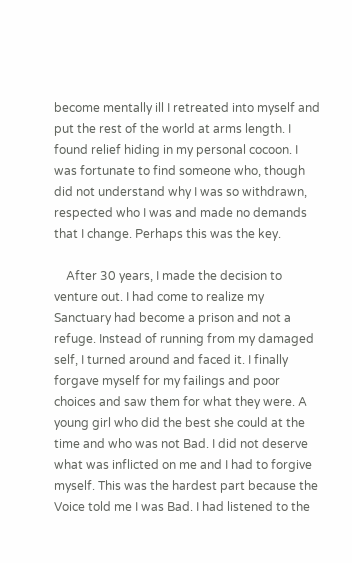become mentally ill I retreated into myself and put the rest of the world at arms length. I found relief hiding in my personal cocoon. I was fortunate to find someone who, though did not understand why I was so withdrawn, respected who I was and made no demands that I change. Perhaps this was the key.

    After 30 years, I made the decision to venture out. I had come to realize my Sanctuary had become a prison and not a refuge. Instead of running from my damaged self, I turned around and faced it. I finally forgave myself for my failings and poor choices and saw them for what they were. A young girl who did the best she could at the time and who was not Bad. I did not deserve what was inflicted on me and I had to forgive myself. This was the hardest part because the Voice told me I was Bad. I had listened to the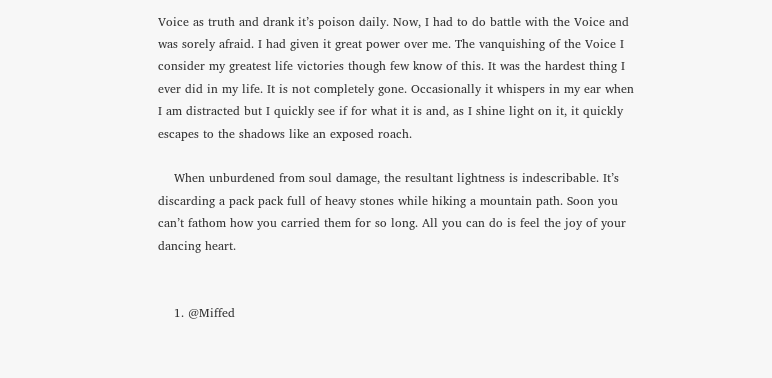Voice as truth and drank it’s poison daily. Now, I had to do battle with the Voice and was sorely afraid. I had given it great power over me. The vanquishing of the Voice I consider my greatest life victories though few know of this. It was the hardest thing I ever did in my life. It is not completely gone. Occasionally it whispers in my ear when I am distracted but I quickly see if for what it is and, as I shine light on it, it quickly escapes to the shadows like an exposed roach.

    When unburdened from soul damage, the resultant lightness is indescribable. It’s discarding a pack pack full of heavy stones while hiking a mountain path. Soon you can’t fathom how you carried them for so long. All you can do is feel the joy of your dancing heart.


    1. @Miffed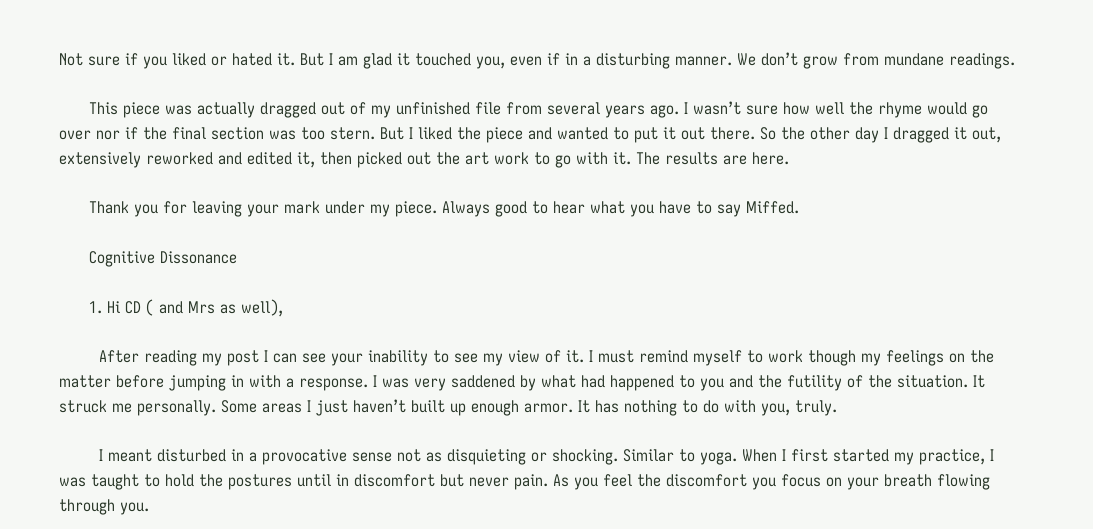Not sure if you liked or hated it. But I am glad it touched you, even if in a disturbing manner. We don’t grow from mundane readings.

      This piece was actually dragged out of my unfinished file from several years ago. I wasn’t sure how well the rhyme would go over nor if the final section was too stern. But I liked the piece and wanted to put it out there. So the other day I dragged it out, extensively reworked and edited it, then picked out the art work to go with it. The results are here.

      Thank you for leaving your mark under my piece. Always good to hear what you have to say Miffed.

      Cognitive Dissonance

      1. Hi CD ( and Mrs as well),

        After reading my post I can see your inability to see my view of it. I must remind myself to work though my feelings on the matter before jumping in with a response. I was very saddened by what had happened to you and the futility of the situation. It struck me personally. Some areas I just haven’t built up enough armor. It has nothing to do with you, truly.

        I meant disturbed in a provocative sense not as disquieting or shocking. Similar to yoga. When I first started my practice, I was taught to hold the postures until in discomfort but never pain. As you feel the discomfort you focus on your breath flowing through you.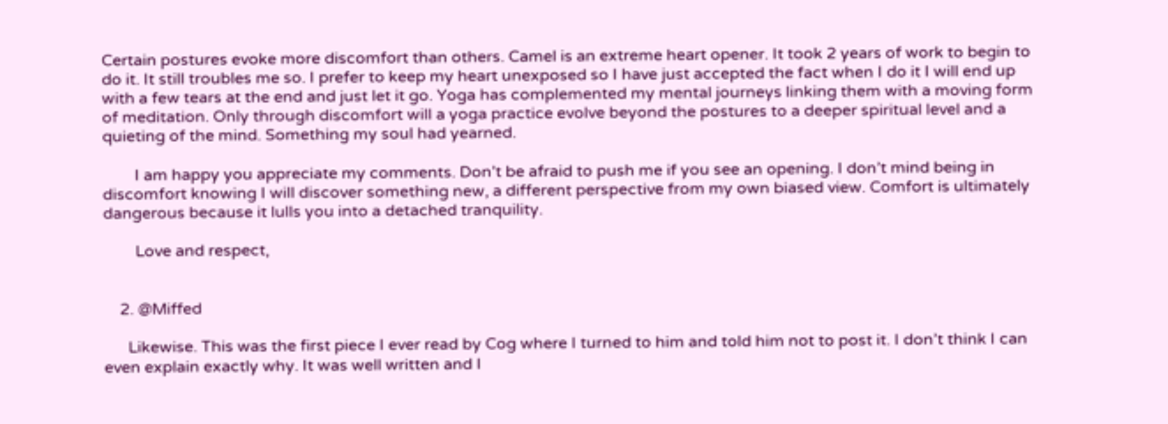Certain postures evoke more discomfort than others. Camel is an extreme heart opener. It took 2 years of work to begin to do it. It still troubles me so. I prefer to keep my heart unexposed so I have just accepted the fact when I do it I will end up with a few tears at the end and just let it go. Yoga has complemented my mental journeys linking them with a moving form of meditation. Only through discomfort will a yoga practice evolve beyond the postures to a deeper spiritual level and a quieting of the mind. Something my soul had yearned.

        I am happy you appreciate my comments. Don’t be afraid to push me if you see an opening. I don’t mind being in discomfort knowing I will discover something new, a different perspective from my own biased view. Comfort is ultimately dangerous because it lulls you into a detached tranquility.

        Love and respect,


    2. @Miffed

      Likewise. This was the first piece I ever read by Cog where I turned to him and told him not to post it. I don’t think I can even explain exactly why. It was well written and I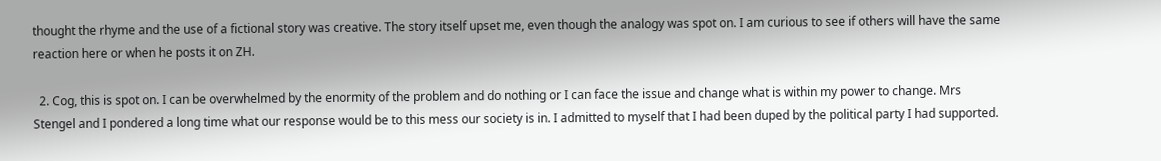thought the rhyme and the use of a fictional story was creative. The story itself upset me, even though the analogy was spot on. I am curious to see if others will have the same reaction here or when he posts it on ZH.

  2. Cog, this is spot on. I can be overwhelmed by the enormity of the problem and do nothing or I can face the issue and change what is within my power to change. Mrs Stengel and I pondered a long time what our response would be to this mess our society is in. I admitted to myself that I had been duped by the political party I had supported.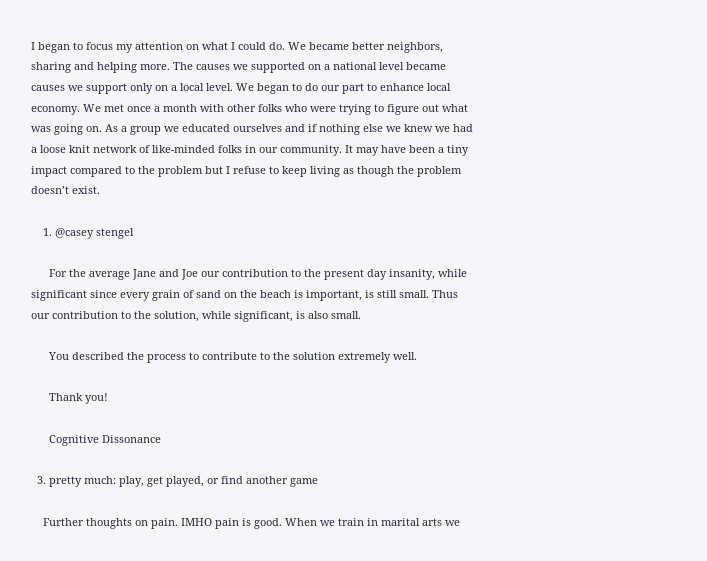I began to focus my attention on what I could do. We became better neighbors, sharing and helping more. The causes we supported on a national level became causes we support only on a local level. We began to do our part to enhance local economy. We met once a month with other folks who were trying to figure out what was going on. As a group we educated ourselves and if nothing else we knew we had a loose knit network of like-minded folks in our community. It may have been a tiny impact compared to the problem but I refuse to keep living as though the problem doesn’t exist.

    1. @casey stengel

      For the average Jane and Joe our contribution to the present day insanity, while significant since every grain of sand on the beach is important, is still small. Thus our contribution to the solution, while significant, is also small.

      You described the process to contribute to the solution extremely well.

      Thank you!

      Cognitive Dissonance

  3. pretty much: play, get played, or find another game

    Further thoughts on pain. IMHO pain is good. When we train in marital arts we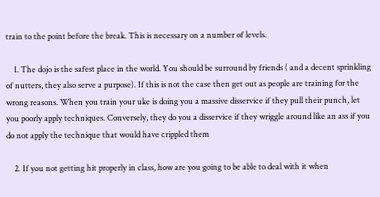train to the point before the break. This is necessary on a number of levels.

    1. The dojo is the safest place in the world. You should be surround by friends ( and a decent sprinkling of nutters, they also serve a purpose). If this is not the case then get out as people are training for the wrong reasons. When you train your uke is doing you a massive disservice if they pull their punch, let you poorly apply techniques. Conversely, they do you a disservice if they wriggle around like an ass if you do not apply the technique that would have crippled them

    2. If you not getting hit properly in class, how are you going to be able to deal with it when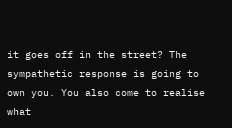it goes off in the street? The sympathetic response is going to own you. You also come to realise what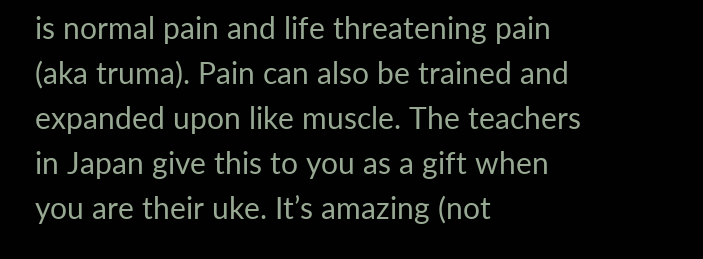is normal pain and life threatening pain (aka truma). Pain can also be trained and expanded upon like muscle. The teachers in Japan give this to you as a gift when you are their uke. It’s amazing (not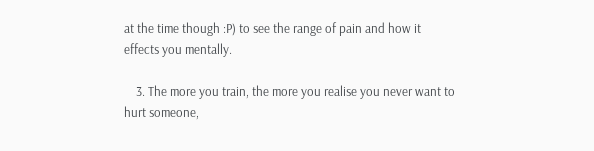at the time though :P) to see the range of pain and how it effects you mentally.

    3. The more you train, the more you realise you never want to hurt someone,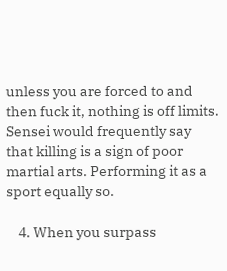unless you are forced to and then fuck it, nothing is off limits. Sensei would frequently say that killing is a sign of poor martial arts. Performing it as a sport equally so.

    4. When you surpass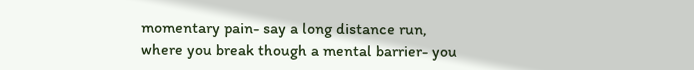momentary pain- say a long distance run, where you break though a mental barrier- you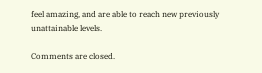feel amazing, and are able to reach new previously unattainable levels.

Comments are closed.